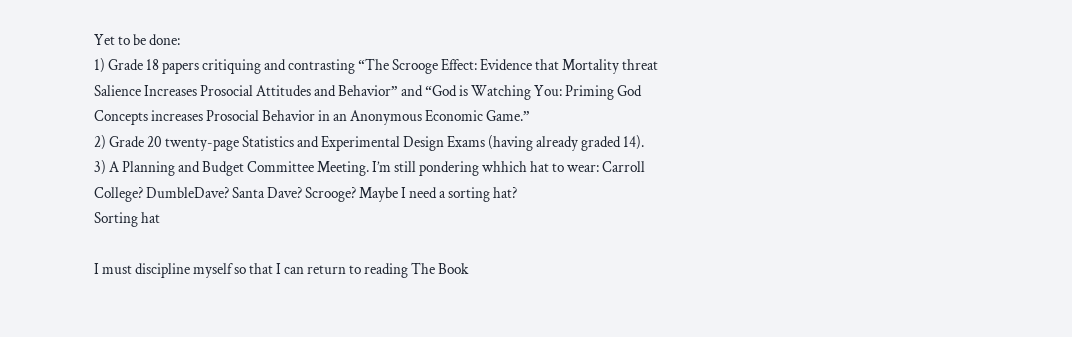Yet to be done:
1) Grade 18 papers critiquing and contrasting “The Scrooge Effect: Evidence that Mortality threat Salience Increases Prosocial Attitudes and Behavior” and “God is Watching You: Priming God Concepts increases Prosocial Behavior in an Anonymous Economic Game.”
2) Grade 20 twenty-page Statistics and Experimental Design Exams (having already graded 14).
3) A Planning and Budget Committee Meeting. I’m still pondering whhich hat to wear: Carroll College? DumbleDave? Santa Dave? Scrooge? Maybe I need a sorting hat?
Sorting hat

I must discipline myself so that I can return to reading The Book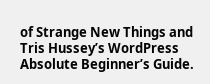of Strange New Things and Tris Hussey’s WordPress Absolute Beginner’s Guide.